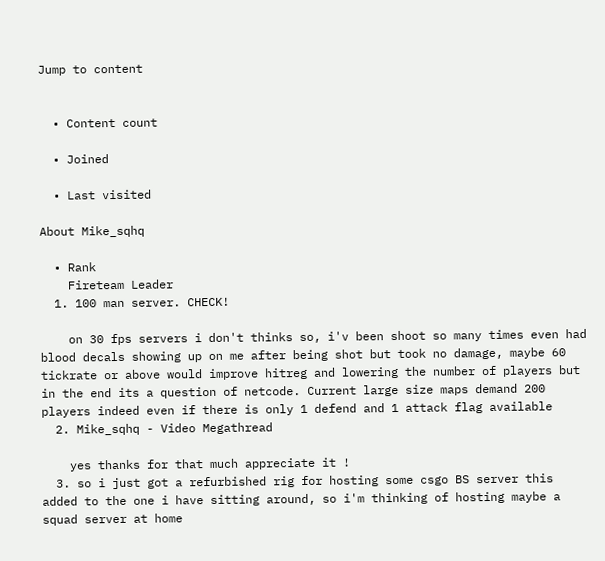Jump to content


  • Content count

  • Joined

  • Last visited

About Mike_sqhq

  • Rank
    Fireteam Leader
  1. 100 man server. CHECK!

    on 30 fps servers i don't thinks so, i'v been shoot so many times even had blood decals showing up on me after being shot but took no damage, maybe 60 tickrate or above would improve hitreg and lowering the number of players but in the end its a question of netcode. Current large size maps demand 200 players indeed even if there is only 1 defend and 1 attack flag available
  2. Mike_sqhq - Video Megathread

    yes thanks for that much appreciate it !
  3. so i just got a refurbished rig for hosting some csgo BS server this added to the one i have sitting around, so i'm thinking of hosting maybe a squad server at home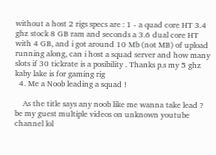without a host 2 rigs specs are : 1 - a quad core HT 3.4 ghz stock 8 GB ram and seconds a 3.6 dual core HT with 4 GB, and i got around 10 Mb (not MB) of upload running along, can i host a squad server and how many slots if 30 tickrate is a posibility . Thanks p.s my 5 ghz kaby lake is for gaming rig
  4. Me a Noob leading a squad !

    As the title says any noob like me wanna take lead ? be my guest multiple videos on unknown youtube channel lol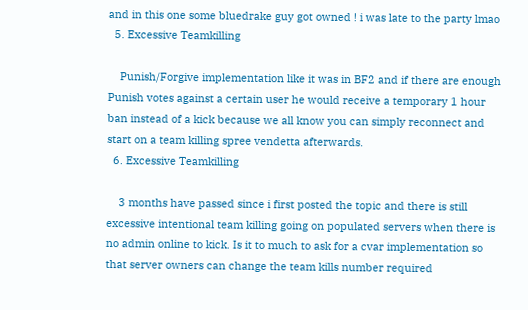and in this one some bluedrake guy got owned ! i was late to the party lmao
  5. Excessive Teamkilling

    Punish/Forgive implementation like it was in BF2 and if there are enough Punish votes against a certain user he would receive a temporary 1 hour ban instead of a kick because we all know you can simply reconnect and start on a team killing spree vendetta afterwards.
  6. Excessive Teamkilling

    3 months have passed since i first posted the topic and there is still excessive intentional team killing going on populated servers when there is no admin online to kick. Is it to much to ask for a cvar implementation so that server owners can change the team kills number required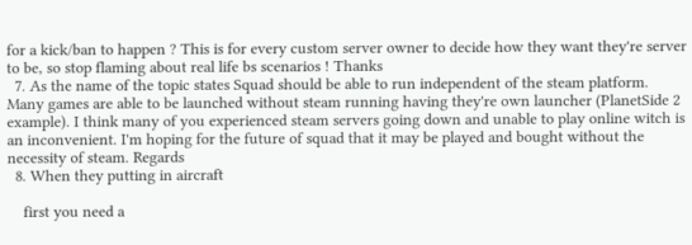for a kick/ban to happen ? This is for every custom server owner to decide how they want they're server to be, so stop flaming about real life bs scenarios ! Thanks
  7. As the name of the topic states Squad should be able to run independent of the steam platform. Many games are able to be launched without steam running having they're own launcher (PlanetSide 2 example). I think many of you experienced steam servers going down and unable to play online witch is an inconvenient. I'm hoping for the future of squad that it may be played and bought without the necessity of steam. Regards
  8. When they putting in aircraft

    first you need a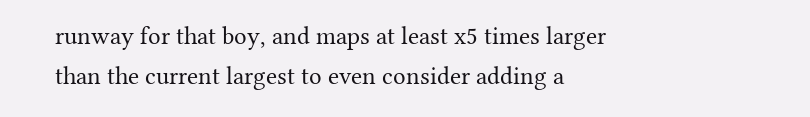runway for that boy, and maps at least x5 times larger than the current largest to even consider adding a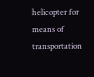helicopter for means of transportation